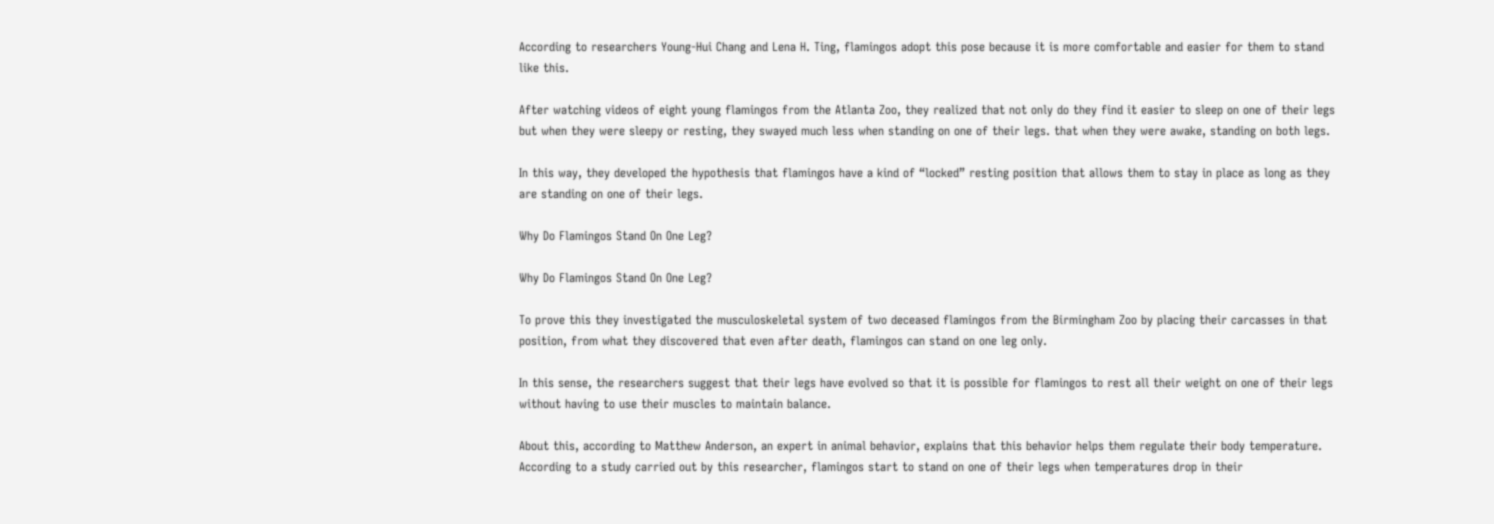According to researchers Young-Hui Chang and Lena H. Ting, flamingos adopt this pose because it is more comfortable and easier for them to stand like this.

After watching videos of eight young flamingos from the Atlanta Zoo, they realized that not only do they find it easier to sleep on one of their legs but when they were sleepy or resting, they swayed much less when standing on one of their legs. that when they were awake, standing on both legs.

In this way, they developed the hypothesis that flamingos have a kind of “locked” resting position that allows them to stay in place as long as they are standing on one of their legs.

Why Do Flamingos Stand On One Leg?

Why Do Flamingos Stand On One Leg?

To prove this they investigated the musculoskeletal system of two deceased flamingos from the Birmingham Zoo by placing their carcasses in that position, from what they discovered that even after death, flamingos can stand on one leg only.

In this sense, the researchers suggest that their legs have evolved so that it is possible for flamingos to rest all their weight on one of their legs without having to use their muscles to maintain balance.

About this, according to Matthew Anderson, an expert in animal behavior, explains that this behavior helps them regulate their body temperature. According to a study carried out by this researcher, flamingos start to stand on one of their legs when temperatures drop in their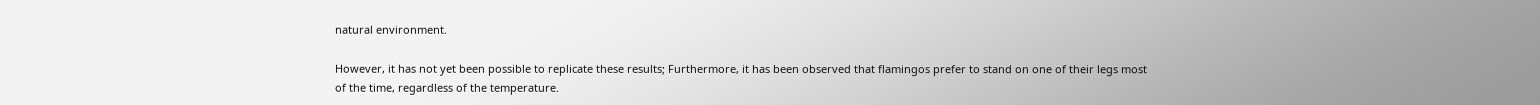natural environment.

However, it has not yet been possible to replicate these results; Furthermore, it has been observed that flamingos prefer to stand on one of their legs most of the time, regardless of the temperature.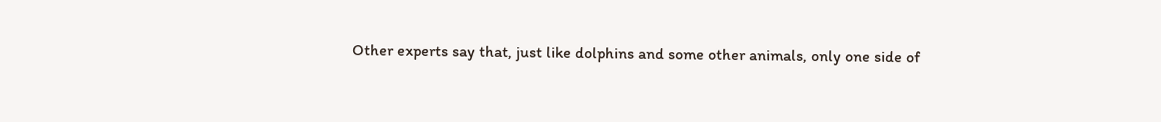Other experts say that, just like dolphins and some other animals, only one side of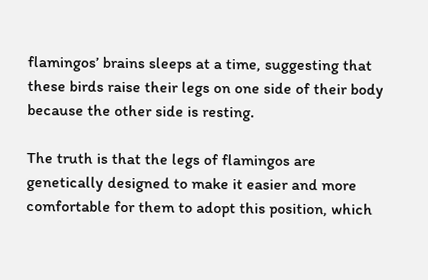flamingos’ brains sleeps at a time, suggesting that these birds raise their legs on one side of their body because the other side is resting.

The truth is that the legs of flamingos are genetically designed to make it easier and more comfortable for them to adopt this position, which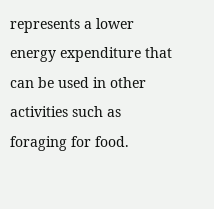represents a lower energy expenditure that can be used in other activities such as foraging for food.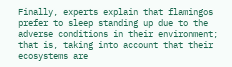Finally, experts explain that flamingos prefer to sleep standing up due to the adverse conditions in their environment; that is, taking into account that their ecosystems are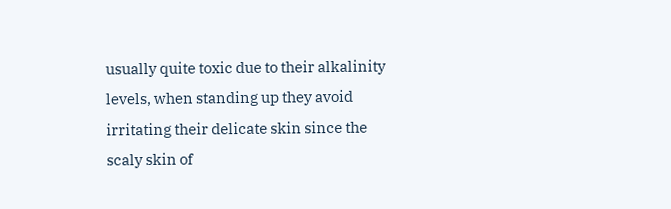usually quite toxic due to their alkalinity levels, when standing up they avoid irritating their delicate skin since the scaly skin of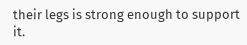their legs is strong enough to support it.